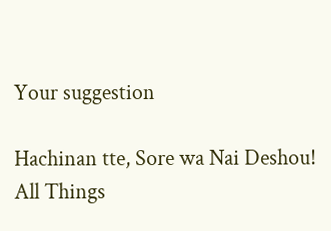Your suggestion

Hachinan tte, Sore wa Nai Deshou!
All Things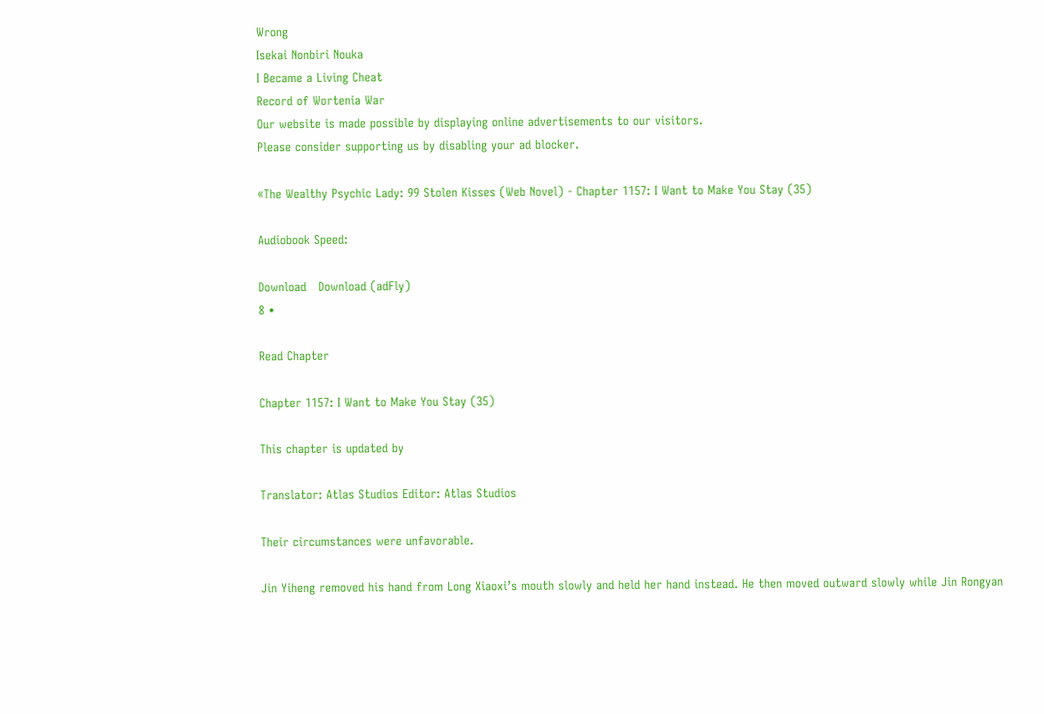Wrong
Isekai Nonbiri Nouka
I Became a Living Cheat
Record of Wortenia War
Our website is made possible by displaying online advertisements to our visitors.
Please consider supporting us by disabling your ad blocker.

«The Wealthy Psychic Lady: 99 Stolen Kisses (Web Novel) - Chapter 1157: I Want to Make You Stay (35)

Audiobook Speed:

Download   Download (adFly)
8 •

Read Chapter

Chapter 1157: I Want to Make You Stay (35)

This chapter is updated by

Translator: Atlas Studios Editor: Atlas Studios

Their circumstances were unfavorable.

Jin Yiheng removed his hand from Long Xiaoxi’s mouth slowly and held her hand instead. He then moved outward slowly while Jin Rongyan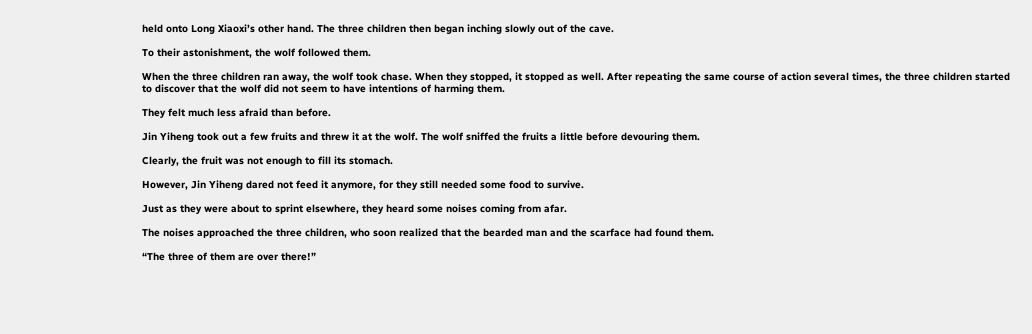held onto Long Xiaoxi’s other hand. The three children then began inching slowly out of the cave.

To their astonishment, the wolf followed them.

When the three children ran away, the wolf took chase. When they stopped, it stopped as well. After repeating the same course of action several times, the three children started to discover that the wolf did not seem to have intentions of harming them.

They felt much less afraid than before.

Jin Yiheng took out a few fruits and threw it at the wolf. The wolf sniffed the fruits a little before devouring them.

Clearly, the fruit was not enough to fill its stomach.

However, Jin Yiheng dared not feed it anymore, for they still needed some food to survive.

Just as they were about to sprint elsewhere, they heard some noises coming from afar.

The noises approached the three children, who soon realized that the bearded man and the scarface had found them.

“The three of them are over there!”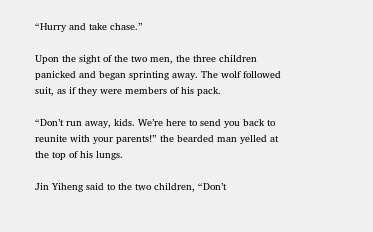“Hurry and take chase.”

Upon the sight of the two men, the three children panicked and began sprinting away. The wolf followed suit, as if they were members of his pack.

“Don’t run away, kids. We’re here to send you back to reunite with your parents!” the bearded man yelled at the top of his lungs.

Jin Yiheng said to the two children, “Don’t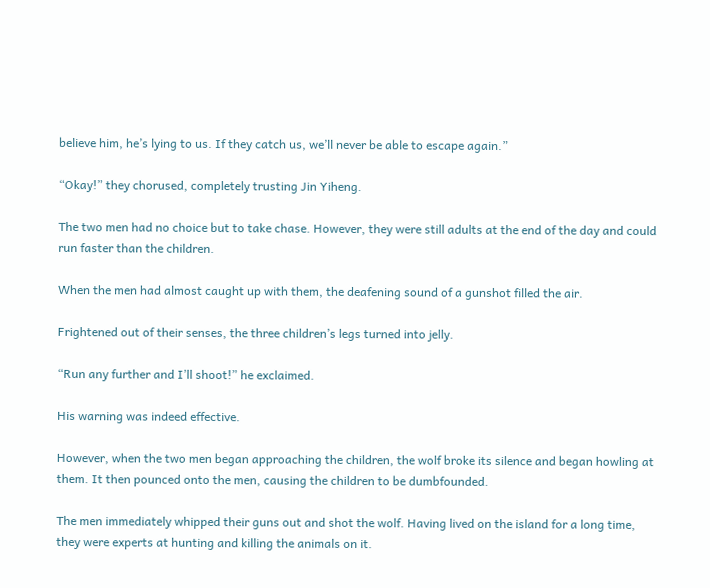believe him, he’s lying to us. If they catch us, we’ll never be able to escape again.”

“Okay!” they chorused, completely trusting Jin Yiheng.

The two men had no choice but to take chase. However, they were still adults at the end of the day and could run faster than the children.

When the men had almost caught up with them, the deafening sound of a gunshot filled the air.

Frightened out of their senses, the three children’s legs turned into jelly.

“Run any further and I’ll shoot!” he exclaimed.

His warning was indeed effective.

However, when the two men began approaching the children, the wolf broke its silence and began howling at them. It then pounced onto the men, causing the children to be dumbfounded.

The men immediately whipped their guns out and shot the wolf. Having lived on the island for a long time, they were experts at hunting and killing the animals on it.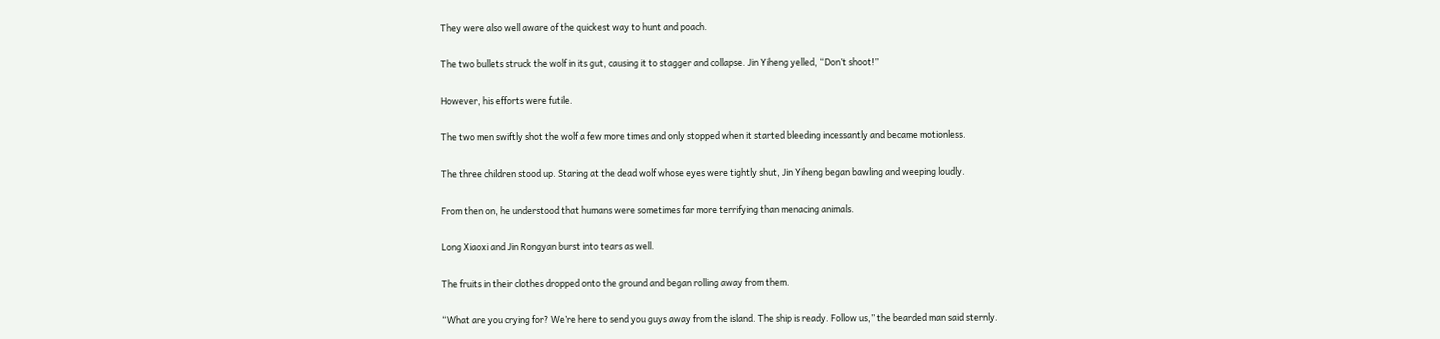They were also well aware of the quickest way to hunt and poach.

The two bullets struck the wolf in its gut, causing it to stagger and collapse. Jin Yiheng yelled, “Don’t shoot!”

However, his efforts were futile.

The two men swiftly shot the wolf a few more times and only stopped when it started bleeding incessantly and became motionless.

The three children stood up. Staring at the dead wolf whose eyes were tightly shut, Jin Yiheng began bawling and weeping loudly.

From then on, he understood that humans were sometimes far more terrifying than menacing animals.

Long Xiaoxi and Jin Rongyan burst into tears as well.

The fruits in their clothes dropped onto the ground and began rolling away from them.

“What are you crying for? We’re here to send you guys away from the island. The ship is ready. Follow us,” the bearded man said sternly.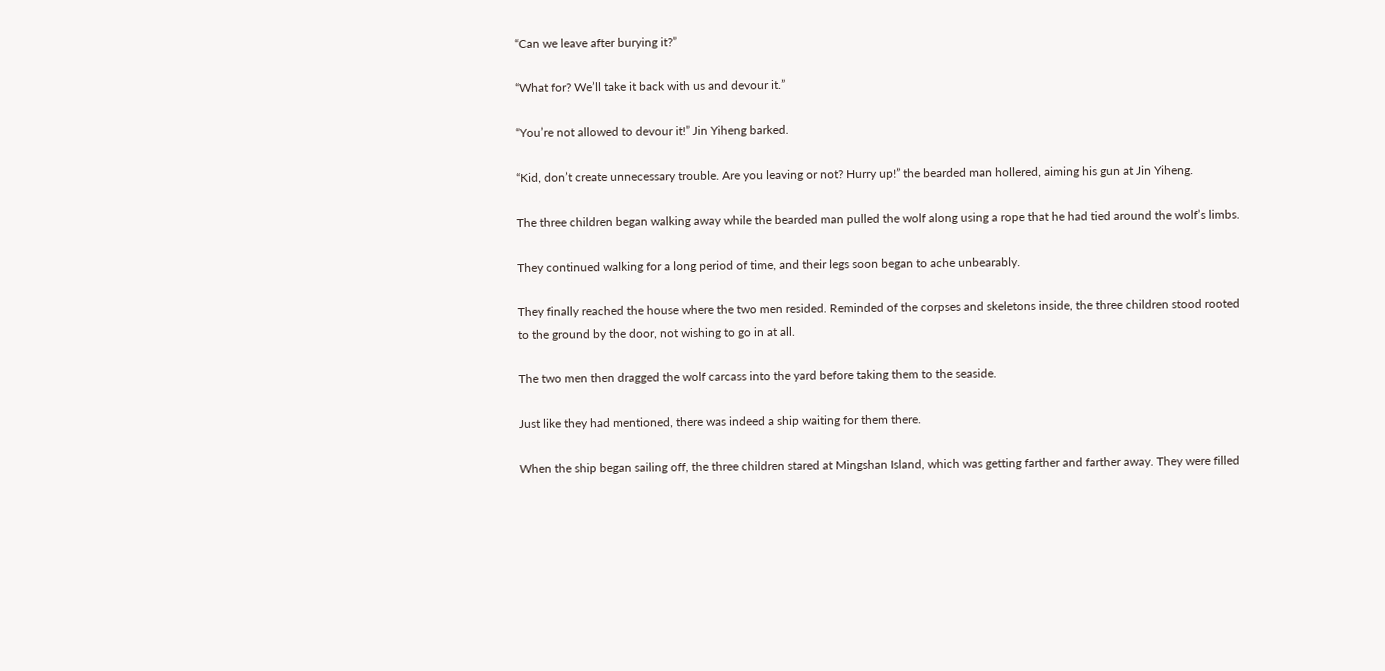“Can we leave after burying it?”

“What for? We’ll take it back with us and devour it.”

“You’re not allowed to devour it!” Jin Yiheng barked.

“Kid, don’t create unnecessary trouble. Are you leaving or not? Hurry up!” the bearded man hollered, aiming his gun at Jin Yiheng.

The three children began walking away while the bearded man pulled the wolf along using a rope that he had tied around the wolf’s limbs.

They continued walking for a long period of time, and their legs soon began to ache unbearably.

They finally reached the house where the two men resided. Reminded of the corpses and skeletons inside, the three children stood rooted to the ground by the door, not wishing to go in at all.

The two men then dragged the wolf carcass into the yard before taking them to the seaside.

Just like they had mentioned, there was indeed a ship waiting for them there.

When the ship began sailing off, the three children stared at Mingshan Island, which was getting farther and farther away. They were filled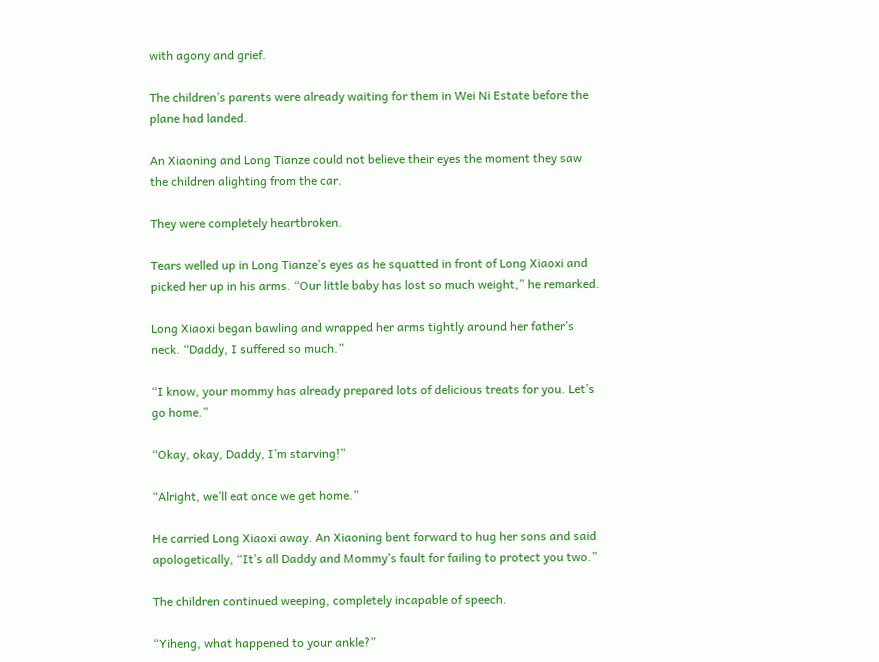with agony and grief.

The children’s parents were already waiting for them in Wei Ni Estate before the plane had landed.

An Xiaoning and Long Tianze could not believe their eyes the moment they saw the children alighting from the car.

They were completely heartbroken.

Tears welled up in Long Tianze’s eyes as he squatted in front of Long Xiaoxi and picked her up in his arms. “Our little baby has lost so much weight,” he remarked.

Long Xiaoxi began bawling and wrapped her arms tightly around her father’s neck. “Daddy, I suffered so much.”

“I know, your mommy has already prepared lots of delicious treats for you. Let’s go home.”

“Okay, okay, Daddy, I’m starving!”

“Alright, we’ll eat once we get home.”

He carried Long Xiaoxi away. An Xiaoning bent forward to hug her sons and said apologetically, “It’s all Daddy and Mommy’s fault for failing to protect you two.”

The children continued weeping, completely incapable of speech.

“Yiheng, what happened to your ankle?”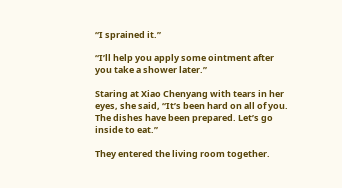“I sprained it.”

“I’ll help you apply some ointment after you take a shower later.”

Staring at Xiao Chenyang with tears in her eyes, she said, “It’s been hard on all of you. The dishes have been prepared. Let’s go inside to eat.”

They entered the living room together.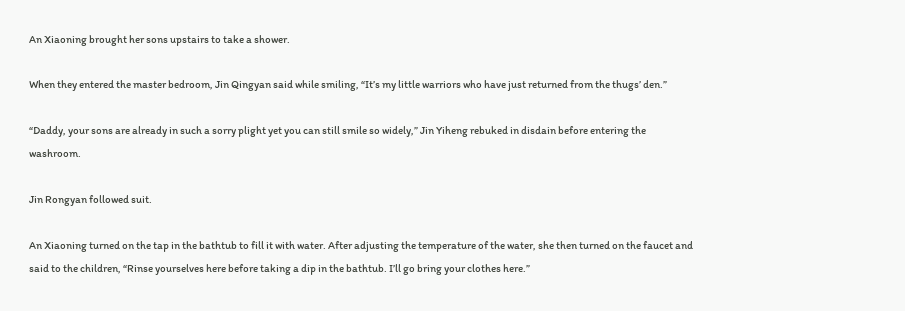An Xiaoning brought her sons upstairs to take a shower.

When they entered the master bedroom, Jin Qingyan said while smiling, “It’s my little warriors who have just returned from the thugs’ den.”

“Daddy, your sons are already in such a sorry plight yet you can still smile so widely,” Jin Yiheng rebuked in disdain before entering the washroom.

Jin Rongyan followed suit.

An Xiaoning turned on the tap in the bathtub to fill it with water. After adjusting the temperature of the water, she then turned on the faucet and said to the children, “Rinse yourselves here before taking a dip in the bathtub. I’ll go bring your clothes here.”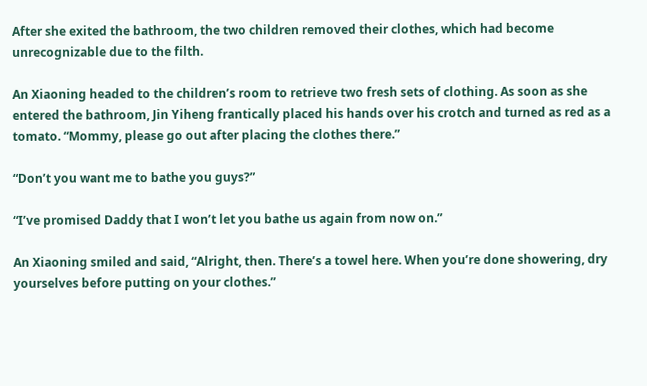After she exited the bathroom, the two children removed their clothes, which had become unrecognizable due to the filth.

An Xiaoning headed to the children’s room to retrieve two fresh sets of clothing. As soon as she entered the bathroom, Jin Yiheng frantically placed his hands over his crotch and turned as red as a tomato. “Mommy, please go out after placing the clothes there.”

“Don’t you want me to bathe you guys?”

“I’ve promised Daddy that I won’t let you bathe us again from now on.”

An Xiaoning smiled and said, “Alright, then. There’s a towel here. When you’re done showering, dry yourselves before putting on your clothes.”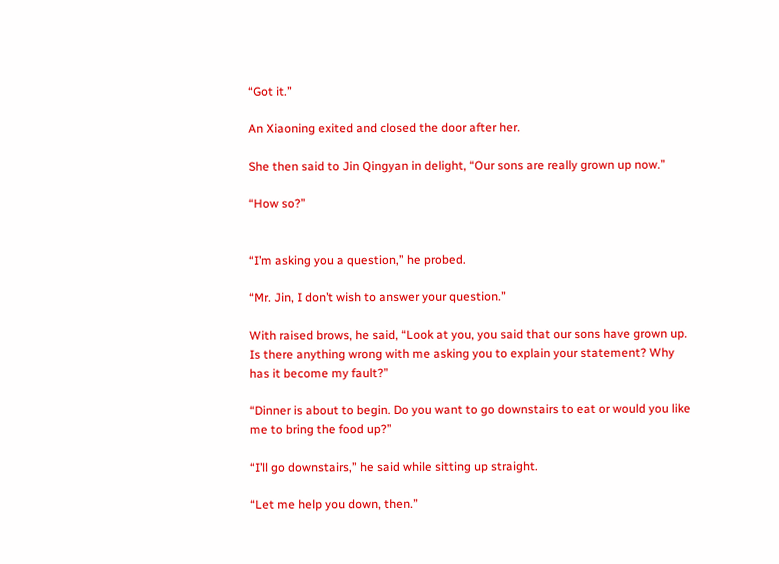“Got it.”

An Xiaoning exited and closed the door after her.

She then said to Jin Qingyan in delight, “Our sons are really grown up now.”

“How so?”


“I’m asking you a question,” he probed.

“Mr. Jin, I don’t wish to answer your question.”

With raised brows, he said, “Look at you, you said that our sons have grown up. Is there anything wrong with me asking you to explain your statement? Why has it become my fault?”

“Dinner is about to begin. Do you want to go downstairs to eat or would you like me to bring the food up?”

“I’ll go downstairs,” he said while sitting up straight.

“Let me help you down, then.”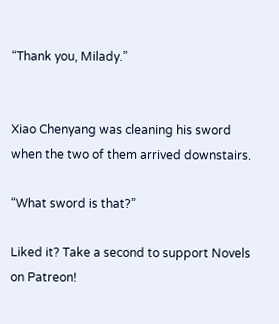“Thank you, Milady.”


Xiao Chenyang was cleaning his sword when the two of them arrived downstairs.

“What sword is that?”

Liked it? Take a second to support Novels on Patreon!